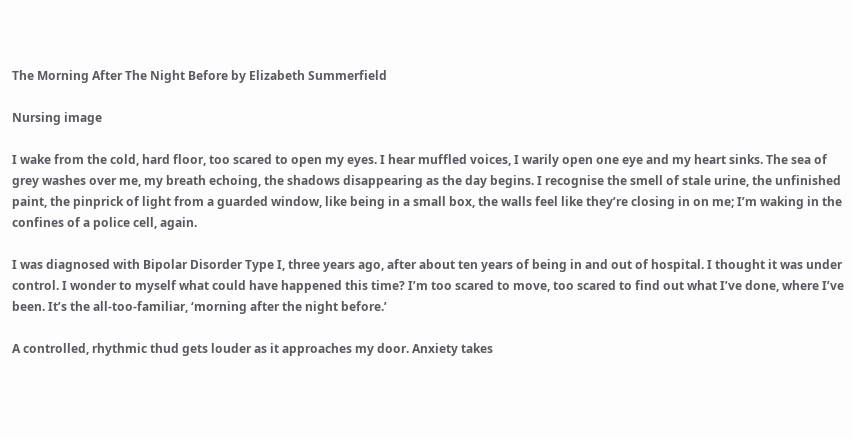The Morning After The Night Before by Elizabeth Summerfield

Nursing image

I wake from the cold, hard floor, too scared to open my eyes. I hear muffled voices, I warily open one eye and my heart sinks. The sea of grey washes over me, my breath echoing, the shadows disappearing as the day begins. I recognise the smell of stale urine, the unfinished paint, the pinprick of light from a guarded window, like being in a small box, the walls feel like they’re closing in on me; I’m waking in the confines of a police cell, again.

I was diagnosed with Bipolar Disorder Type I, three years ago, after about ten years of being in and out of hospital. I thought it was under control. I wonder to myself what could have happened this time? I’m too scared to move, too scared to find out what I’ve done, where I’ve been. It’s the all-too-familiar, ‘morning after the night before.’

A controlled, rhythmic thud gets louder as it approaches my door. Anxiety takes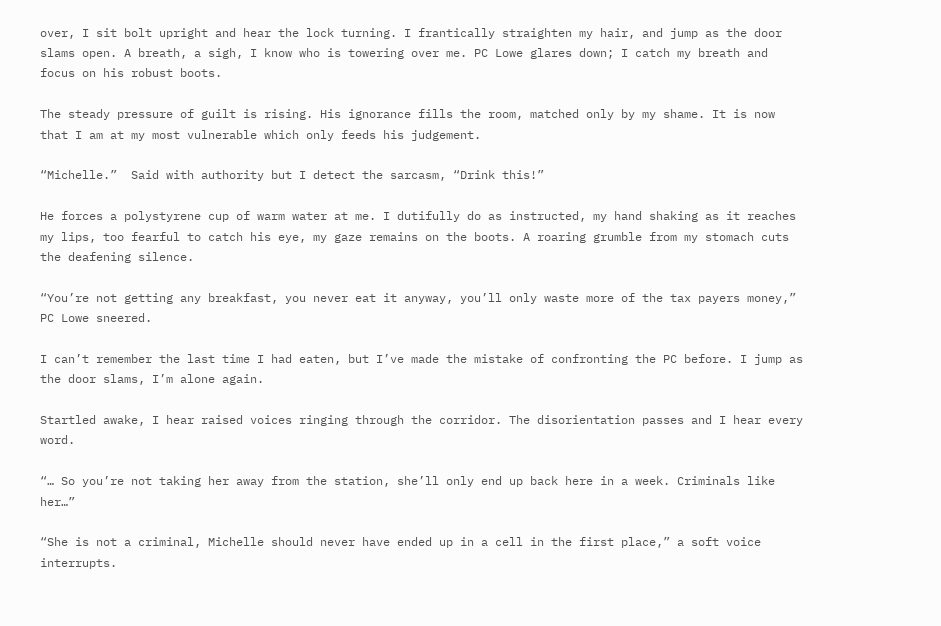over, I sit bolt upright and hear the lock turning. I frantically straighten my hair, and jump as the door slams open. A breath, a sigh, I know who is towering over me. PC Lowe glares down; I catch my breath and focus on his robust boots.

The steady pressure of guilt is rising. His ignorance fills the room, matched only by my shame. It is now that I am at my most vulnerable which only feeds his judgement.

“Michelle.”  Said with authority but I detect the sarcasm, “Drink this!”

He forces a polystyrene cup of warm water at me. I dutifully do as instructed, my hand shaking as it reaches my lips, too fearful to catch his eye, my gaze remains on the boots. A roaring grumble from my stomach cuts the deafening silence.

“You’re not getting any breakfast, you never eat it anyway, you’ll only waste more of the tax payers money,” PC Lowe sneered.

I can’t remember the last time I had eaten, but I’ve made the mistake of confronting the PC before. I jump as the door slams, I’m alone again.

Startled awake, I hear raised voices ringing through the corridor. The disorientation passes and I hear every word.

“… So you’re not taking her away from the station, she’ll only end up back here in a week. Criminals like her…”

“She is not a criminal, Michelle should never have ended up in a cell in the first place,” a soft voice interrupts.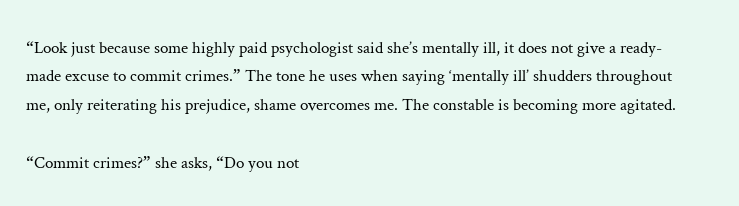“Look just because some highly paid psychologist said she’s mentally ill, it does not give a ready-made excuse to commit crimes.” The tone he uses when saying ‘mentally ill’ shudders throughout me, only reiterating his prejudice, shame overcomes me. The constable is becoming more agitated.

“Commit crimes?” she asks, “Do you not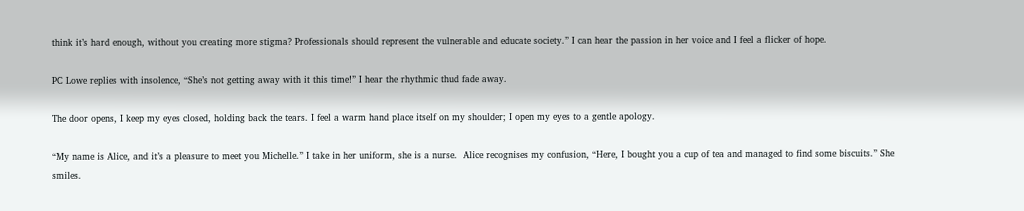think it’s hard enough, without you creating more stigma? Professionals should represent the vulnerable and educate society.” I can hear the passion in her voice and I feel a flicker of hope.

PC Lowe replies with insolence, “She’s not getting away with it this time!” I hear the rhythmic thud fade away.

The door opens, I keep my eyes closed, holding back the tears. I feel a warm hand place itself on my shoulder; I open my eyes to a gentle apology.

“My name is Alice, and it’s a pleasure to meet you Michelle.” I take in her uniform, she is a nurse.  Alice recognises my confusion, “Here, I bought you a cup of tea and managed to find some biscuits.” She smiles.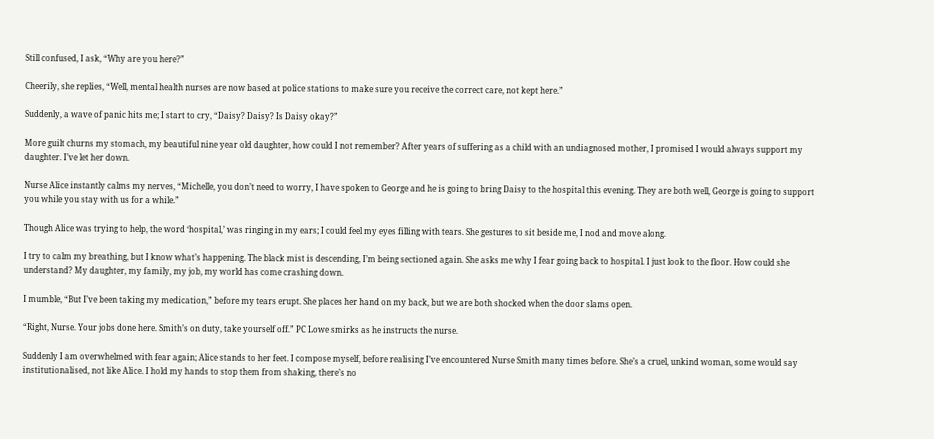Still confused, I ask, “Why are you here?”

Cheerily, she replies, “Well, mental health nurses are now based at police stations to make sure you receive the correct care, not kept here.”

Suddenly, a wave of panic hits me; I start to cry, “Daisy? Daisy? Is Daisy okay?”

More guilt churns my stomach, my beautiful nine year old daughter, how could I not remember? After years of suffering as a child with an undiagnosed mother, I promised I would always support my daughter. I’ve let her down.

Nurse Alice instantly calms my nerves, “Michelle, you don’t need to worry, I have spoken to George and he is going to bring Daisy to the hospital this evening. They are both well, George is going to support you while you stay with us for a while.”

Though Alice was trying to help, the word ‘hospital,’ was ringing in my ears; I could feel my eyes filling with tears. She gestures to sit beside me, I nod and move along.

I try to calm my breathing, but I know what’s happening. The black mist is descending, I’m being sectioned again. She asks me why I fear going back to hospital. I just look to the floor. How could she understand? My daughter, my family, my job, my world has come crashing down.

I mumble, “But I’ve been taking my medication,” before my tears erupt. She places her hand on my back, but we are both shocked when the door slams open.

“Right, Nurse. Your jobs done here. Smith’s on duty, take yourself off.” PC Lowe smirks as he instructs the nurse.

Suddenly I am overwhelmed with fear again; Alice stands to her feet. I compose myself, before realising I’ve encountered Nurse Smith many times before. She’s a cruel, unkind woman, some would say institutionalised, not like Alice. I hold my hands to stop them from shaking, there’s no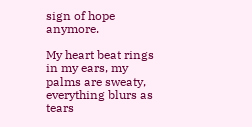sign of hope anymore.

My heart beat rings in my ears, my palms are sweaty, everything blurs as tears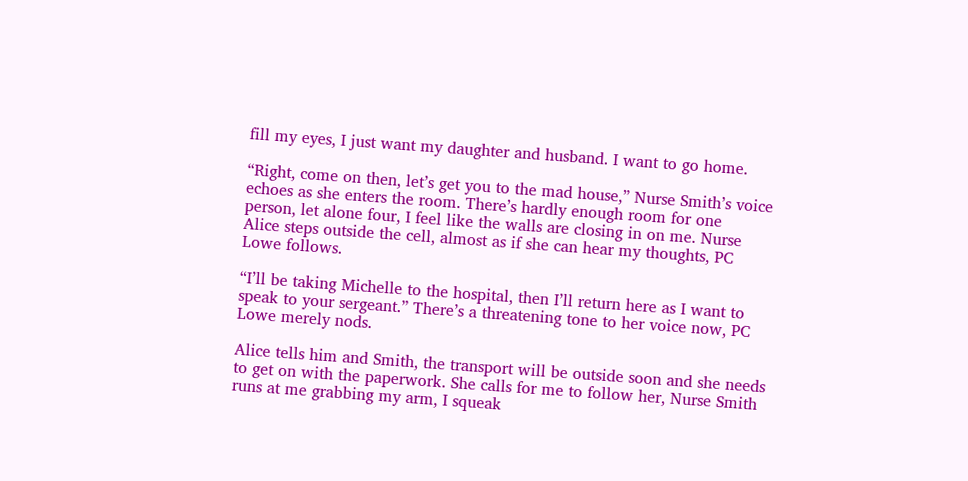fill my eyes, I just want my daughter and husband. I want to go home.

“Right, come on then, let’s get you to the mad house,” Nurse Smith’s voice echoes as she enters the room. There’s hardly enough room for one person, let alone four, I feel like the walls are closing in on me. Nurse Alice steps outside the cell, almost as if she can hear my thoughts, PC Lowe follows.

“I’ll be taking Michelle to the hospital, then I’ll return here as I want to speak to your sergeant.” There’s a threatening tone to her voice now, PC Lowe merely nods.

Alice tells him and Smith, the transport will be outside soon and she needs to get on with the paperwork. She calls for me to follow her, Nurse Smith runs at me grabbing my arm, I squeak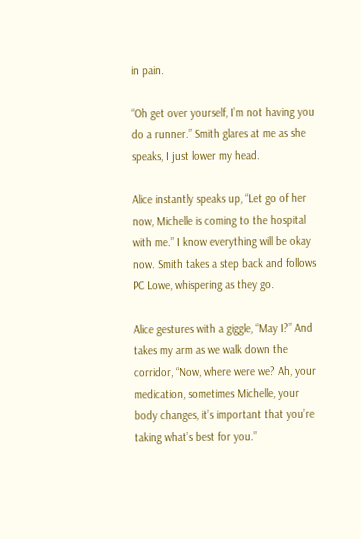in pain.

“Oh get over yourself, I’m not having you do a runner.” Smith glares at me as she speaks, I just lower my head.

Alice instantly speaks up, “Let go of her now, Michelle is coming to the hospital with me.” I know everything will be okay now. Smith takes a step back and follows PC Lowe, whispering as they go.

Alice gestures with a giggle, “May I?” And takes my arm as we walk down the corridor, “Now, where were we? Ah, your medication, sometimes Michelle, your body changes, it’s important that you’re taking what’s best for you.”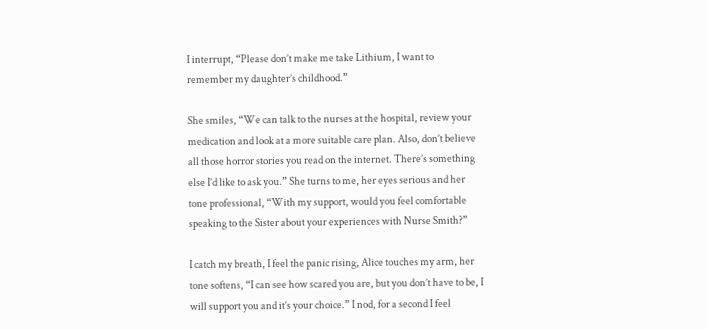I interrupt, “Please don’t make me take Lithium, I want to remember my daughter’s childhood.”

She smiles, “We can talk to the nurses at the hospital, review your medication and look at a more suitable care plan. Also, don’t believe all those horror stories you read on the internet. There’s something else I’d like to ask you.” She turns to me, her eyes serious and her tone professional, “With my support, would you feel comfortable speaking to the Sister about your experiences with Nurse Smith?”

I catch my breath, I feel the panic rising, Alice touches my arm, her tone softens, “I can see how scared you are, but you don’t have to be, I will support you and it’s your choice.” I nod, for a second I feel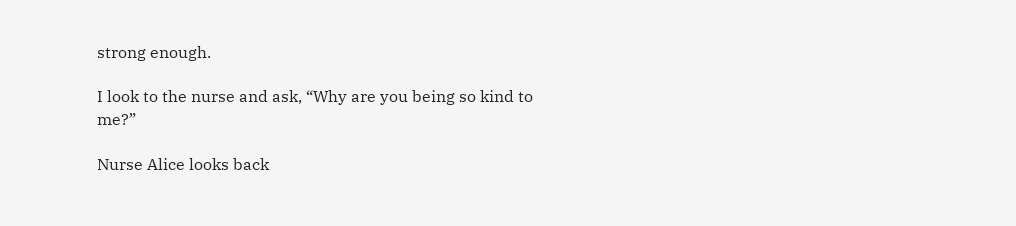strong enough.

I look to the nurse and ask, “Why are you being so kind to me?”

Nurse Alice looks back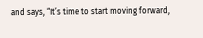and says, “It’s time to start moving forward,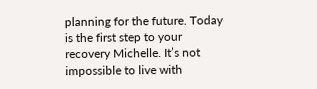planning for the future. Today is the first step to your recovery Michelle. It’s not impossible to live with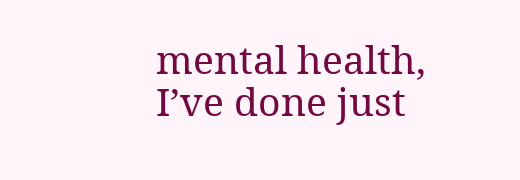mental health, I’ve done just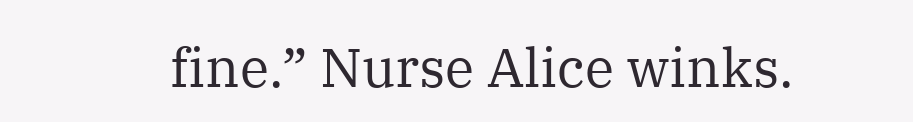fine.” Nurse Alice winks.